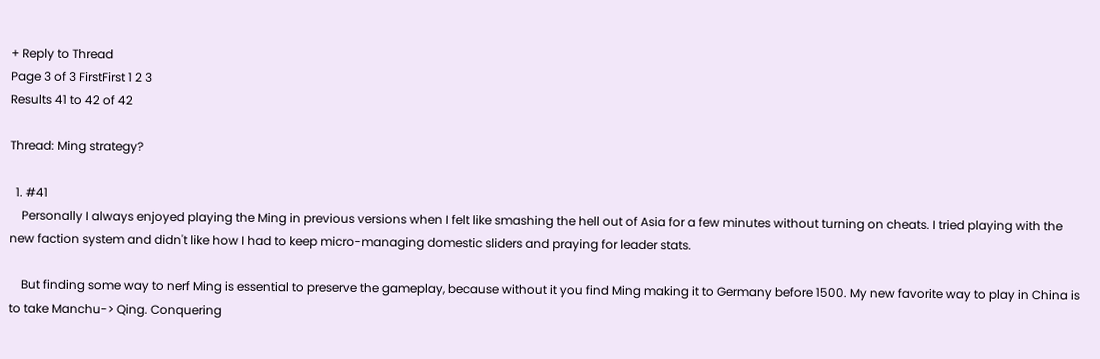+ Reply to Thread
Page 3 of 3 FirstFirst 1 2 3
Results 41 to 42 of 42

Thread: Ming strategy?

  1. #41
    Personally I always enjoyed playing the Ming in previous versions when I felt like smashing the hell out of Asia for a few minutes without turning on cheats. I tried playing with the new faction system and didn't like how I had to keep micro-managing domestic sliders and praying for leader stats.

    But finding some way to nerf Ming is essential to preserve the gameplay, because without it you find Ming making it to Germany before 1500. My new favorite way to play in China is to take Manchu-> Qing. Conquering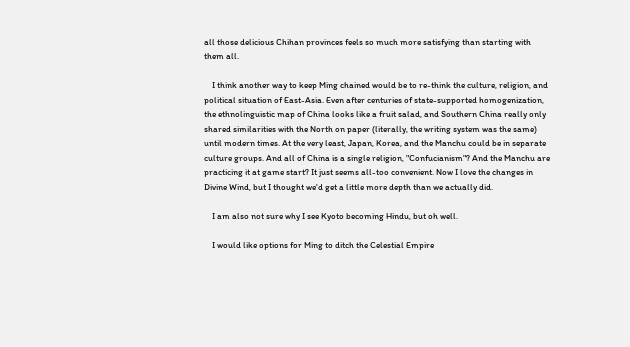all those delicious Chihan provinces feels so much more satisfying than starting with them all.

    I think another way to keep Ming chained would be to re-think the culture, religion, and political situation of East-Asia. Even after centuries of state-supported homogenization, the ethnolinguistic map of China looks like a fruit salad, and Southern China really only shared similarities with the North on paper (literally, the writing system was the same) until modern times. At the very least, Japan, Korea, and the Manchu could be in separate culture groups. And all of China is a single religion, "Confucianism"? And the Manchu are practicing it at game start? It just seems all-too convenient. Now I love the changes in Divine Wind, but I thought we'd get a little more depth than we actually did.

    I am also not sure why I see Kyoto becoming Hindu, but oh well.

    I would like options for Ming to ditch the Celestial Empire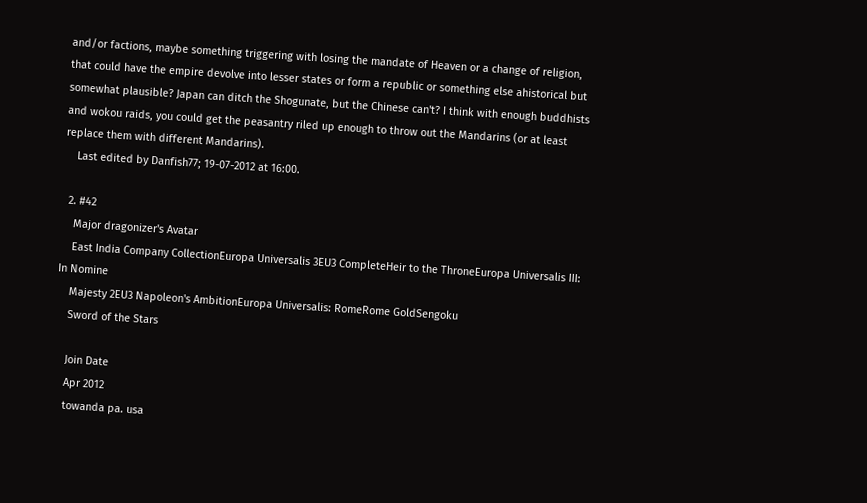and/or factions, maybe something triggering with losing the mandate of Heaven or a change of religion, that could have the empire devolve into lesser states or form a republic or something else ahistorical but somewhat plausible? Japan can ditch the Shogunate, but the Chinese can't? I think with enough buddhists and wokou raids, you could get the peasantry riled up enough to throw out the Mandarins (or at least replace them with different Mandarins).
    Last edited by Danfish77; 19-07-2012 at 16:00.

  2. #42
    Major dragonizer's Avatar
    East India Company CollectionEuropa Universalis 3EU3 CompleteHeir to the ThroneEuropa Universalis III: In Nomine
    Majesty 2EU3 Napoleon's AmbitionEuropa Universalis: RomeRome GoldSengoku
    Sword of the Stars

    Join Date
    Apr 2012
    towanda pa. usa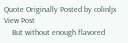Quote Originally Posted by colinljx View Post
    But without enough flavored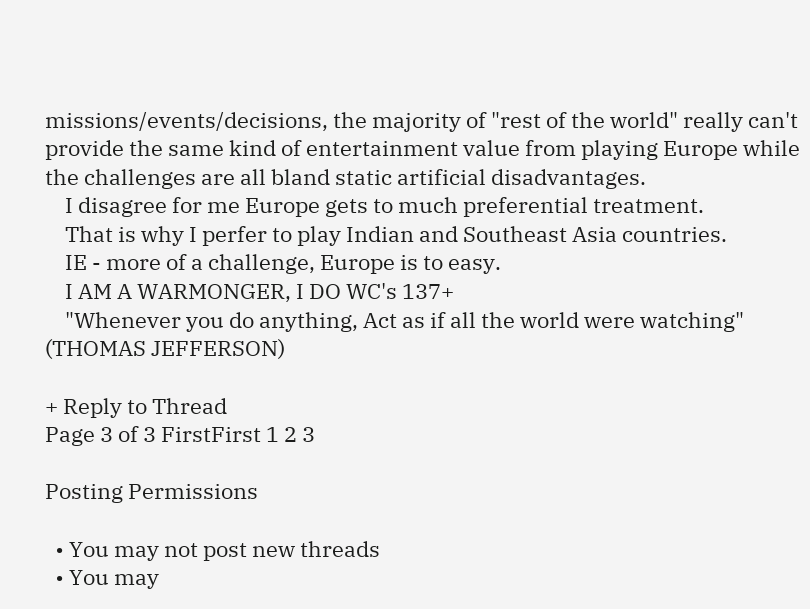missions/events/decisions, the majority of "rest of the world" really can't provide the same kind of entertainment value from playing Europe while the challenges are all bland static artificial disadvantages.
    I disagree for me Europe gets to much preferential treatment.
    That is why I perfer to play Indian and Southeast Asia countries.
    IE - more of a challenge, Europe is to easy.
    I AM A WARMONGER, I DO WC's 137+
    "Whenever you do anything, Act as if all the world were watching" (THOMAS JEFFERSON)

+ Reply to Thread
Page 3 of 3 FirstFirst 1 2 3

Posting Permissions

  • You may not post new threads
  • You may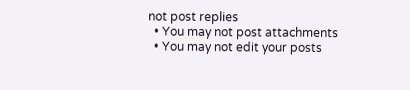not post replies
  • You may not post attachments
  • You may not edit your posts